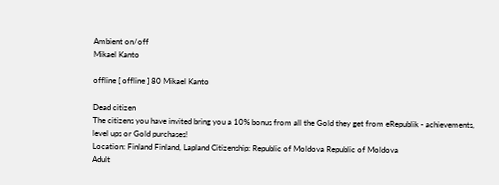Ambient on/off
Mikael Kanto

offline [ offline ] 80 Mikael Kanto

Dead citizen
The citizens you have invited bring you a 10% bonus from all the Gold they get from eRepublik - achievements, level ups or Gold purchases!
Location: Finland Finland, Lapland Citizenship: Republic of Moldova Republic of Moldova
Adult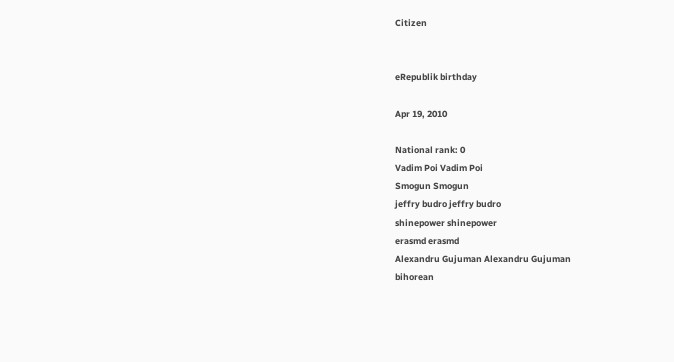Citizen


eRepublik birthday

Apr 19, 2010

National rank: 0
Vadim Poi Vadim Poi
Smogun Smogun
jeffry budro jeffry budro
shinepower shinepower
erasmd erasmd
Alexandru Gujuman Alexandru Gujuman
bihorean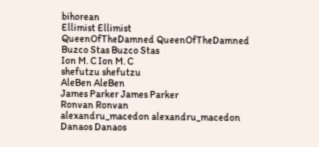bihorean
Ellimist Ellimist
QueenOfTheDamned QueenOfTheDamned
Buzco Stas Buzco Stas
Ion M. C Ion M. C
shefutzu shefutzu
AleBen AleBen
James Parker James Parker
Ronvan Ronvan
alexandru_macedon alexandru_macedon
Danaos Danaos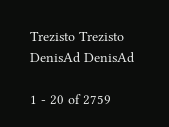Trezisto Trezisto
DenisAd DenisAd

1 - 20 of 2759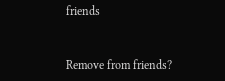friends


Remove from friends?